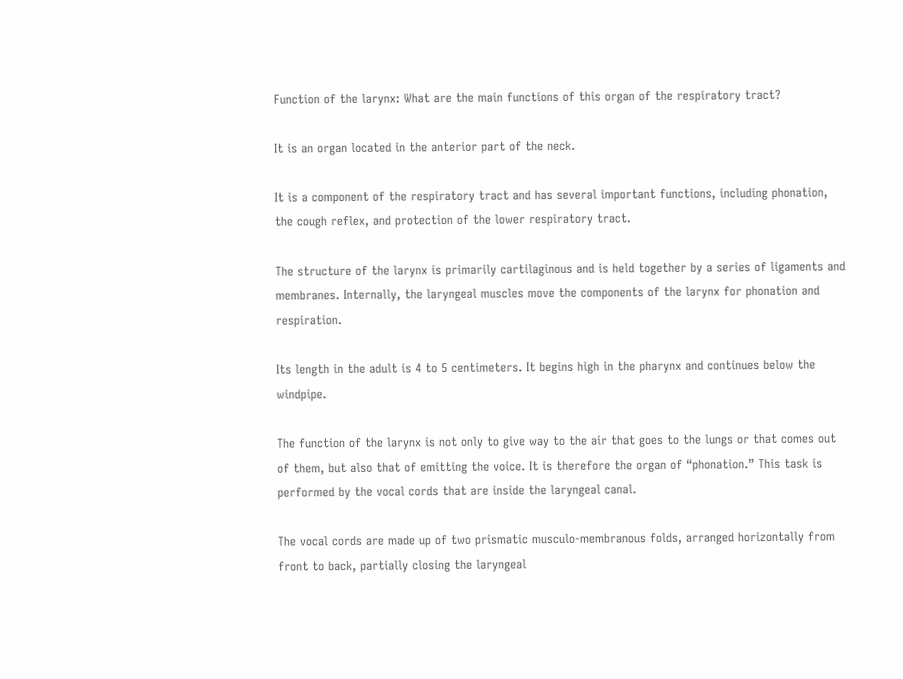Function of the larynx: What are the main functions of this organ of the respiratory tract?

It is an organ located in the anterior part of the neck.

It is a component of the respiratory tract and has several important functions, including phonation, the cough reflex, and protection of the lower respiratory tract.

The structure of the larynx is primarily cartilaginous and is held together by a series of ligaments and membranes. Internally, the laryngeal muscles move the components of the larynx for phonation and respiration.

Its length in the adult is 4 to 5 centimeters. It begins high in the pharynx and continues below the windpipe.

The function of the larynx is not only to give way to the air that goes to the lungs or that comes out of them, but also that of emitting the voice. It is therefore the organ of “phonation.” This task is performed by the vocal cords that are inside the laryngeal canal.

The vocal cords are made up of two prismatic musculo-membranous folds, arranged horizontally from front to back, partially closing the laryngeal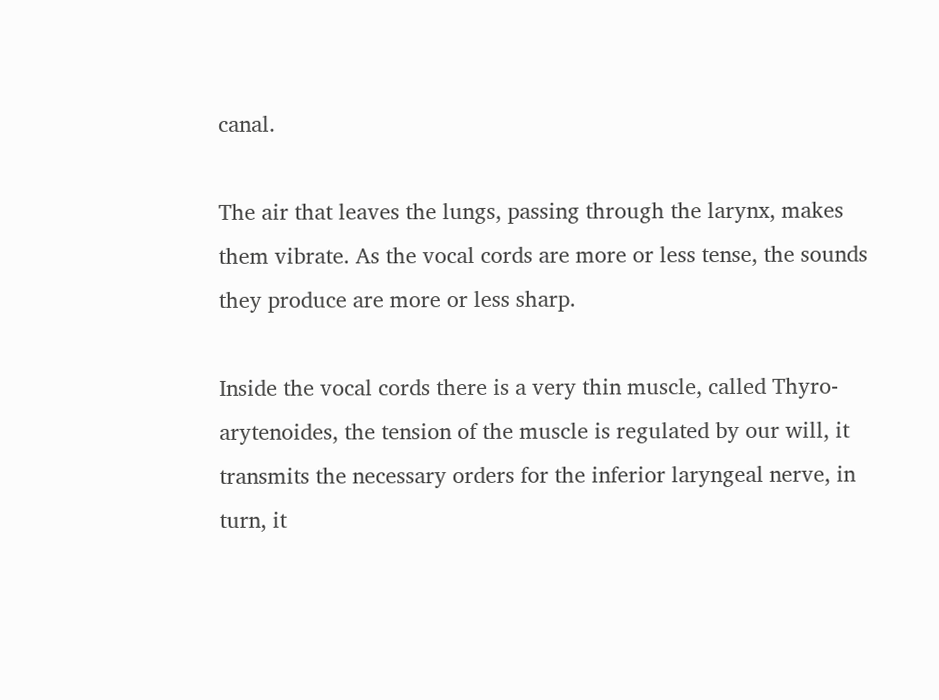canal.

The air that leaves the lungs, passing through the larynx, makes them vibrate. As the vocal cords are more or less tense, the sounds they produce are more or less sharp.

Inside the vocal cords there is a very thin muscle, called Thyro-arytenoides, the tension of the muscle is regulated by our will, it transmits the necessary orders for the inferior laryngeal nerve, in turn, it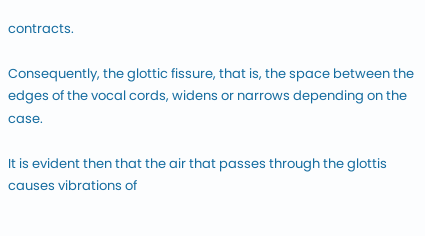contracts.

Consequently, the glottic fissure, that is, the space between the edges of the vocal cords, widens or narrows depending on the case.

It is evident then that the air that passes through the glottis causes vibrations of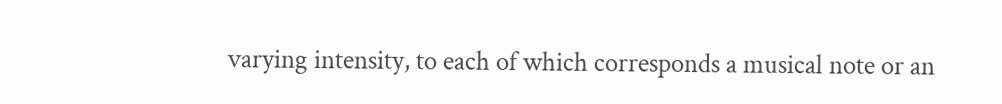varying intensity, to each of which corresponds a musical note or an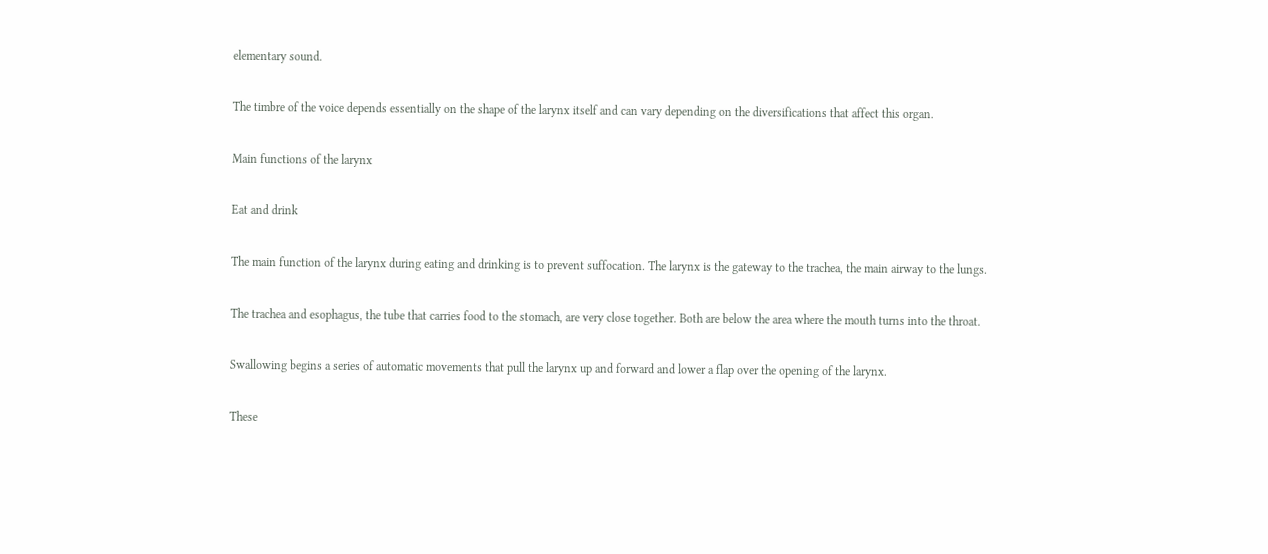elementary sound.

The timbre of the voice depends essentially on the shape of the larynx itself and can vary depending on the diversifications that affect this organ.

Main functions of the larynx

Eat and drink

The main function of the larynx during eating and drinking is to prevent suffocation. The larynx is the gateway to the trachea, the main airway to the lungs.

The trachea and esophagus, the tube that carries food to the stomach, are very close together. Both are below the area where the mouth turns into the throat.

Swallowing begins a series of automatic movements that pull the larynx up and forward and lower a flap over the opening of the larynx.

These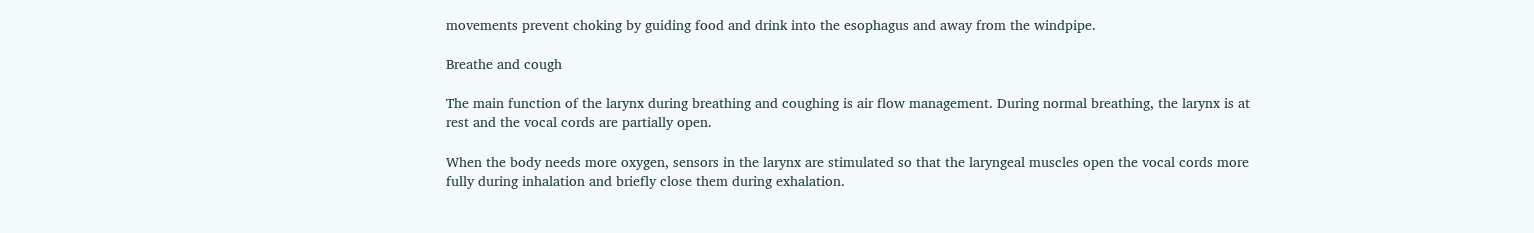movements prevent choking by guiding food and drink into the esophagus and away from the windpipe.

Breathe and cough

The main function of the larynx during breathing and coughing is air flow management. During normal breathing, the larynx is at rest and the vocal cords are partially open.

When the body needs more oxygen, sensors in the larynx are stimulated so that the laryngeal muscles open the vocal cords more fully during inhalation and briefly close them during exhalation.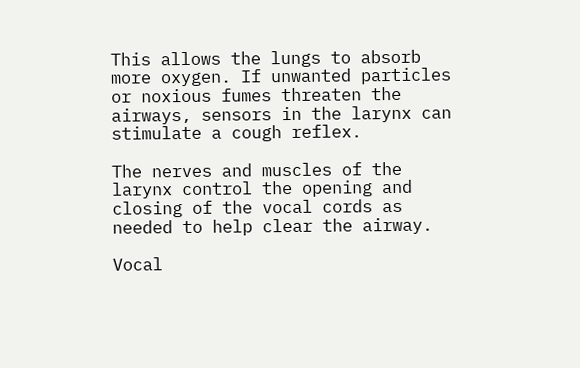This allows the lungs to absorb more oxygen. If unwanted particles or noxious fumes threaten the airways, sensors in the larynx can stimulate a cough reflex.

The nerves and muscles of the larynx control the opening and closing of the vocal cords as needed to help clear the airway.

Vocal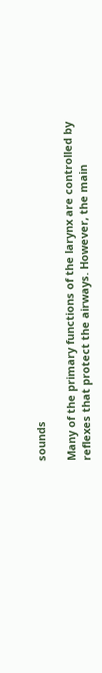sounds

Many of the primary functions of the larynx are controlled by reflexes that protect the airways. However, the main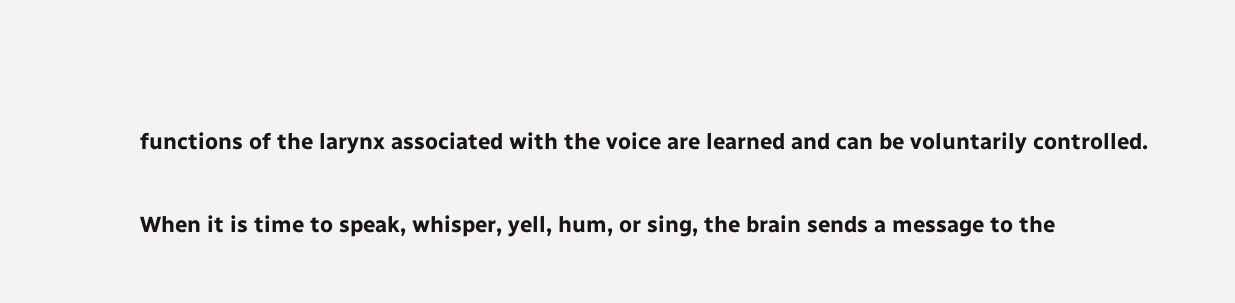functions of the larynx associated with the voice are learned and can be voluntarily controlled.

When it is time to speak, whisper, yell, hum, or sing, the brain sends a message to the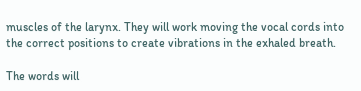muscles of the larynx. They will work moving the vocal cords into the correct positions to create vibrations in the exhaled breath.

The words will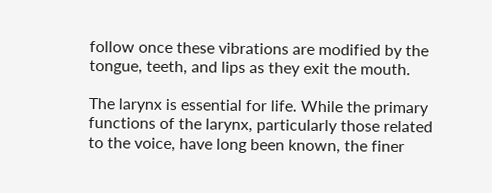follow once these vibrations are modified by the tongue, teeth, and lips as they exit the mouth.

The larynx is essential for life. While the primary functions of the larynx, particularly those related to the voice, have long been known, the finer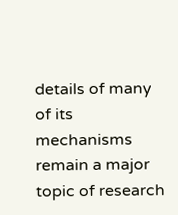details of many of its mechanisms remain a major topic of research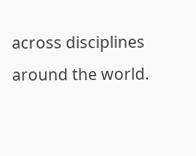across disciplines around the world.